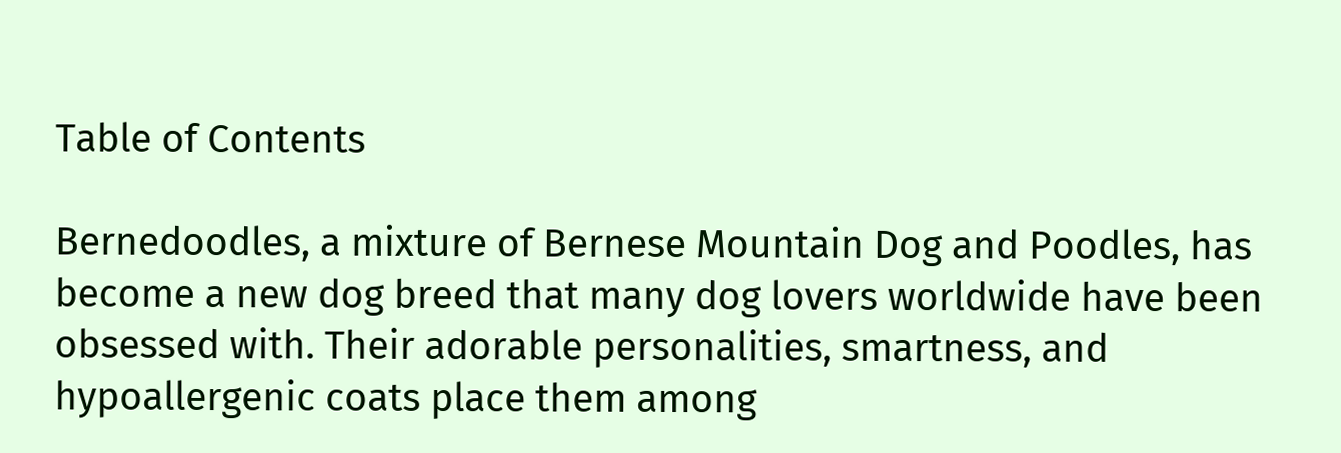Table of Contents

Bernedoodles, a mixture of Bernese Mountain Dog and Poodles, has become a new dog breed that many dog lovers worldwide have been obsessed with. Their adorable personalities, smartness, and hypoallergenic coats place them among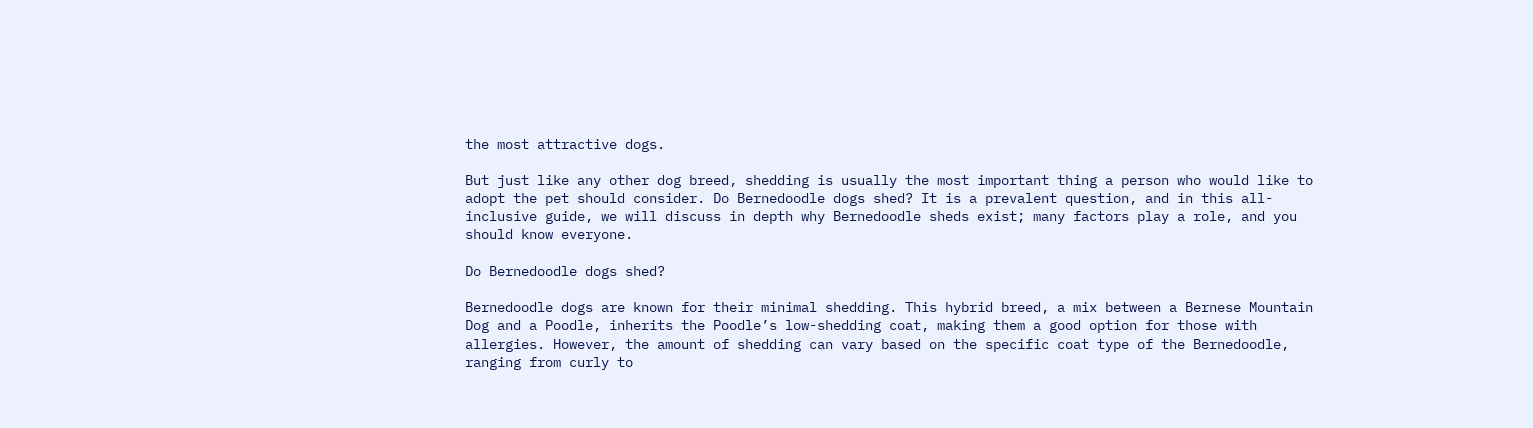the most attractive dogs.

But just like any other dog breed, shedding is usually the most important thing a person who would like to adopt the pet should consider. Do Bernedoodle dogs shed? It is a prevalent question, and in this all-inclusive guide, we will discuss in depth why Bernedoodle sheds exist; many factors play a role, and you should know everyone.

Do Bernedoodle dogs shed?

Bernedoodle dogs are known for their minimal shedding. This hybrid breed, a mix between a Bernese Mountain Dog and a Poodle, inherits the Poodle’s low-shedding coat, making them a good option for those with allergies. However, the amount of shedding can vary based on the specific coat type of the Bernedoodle, ranging from curly to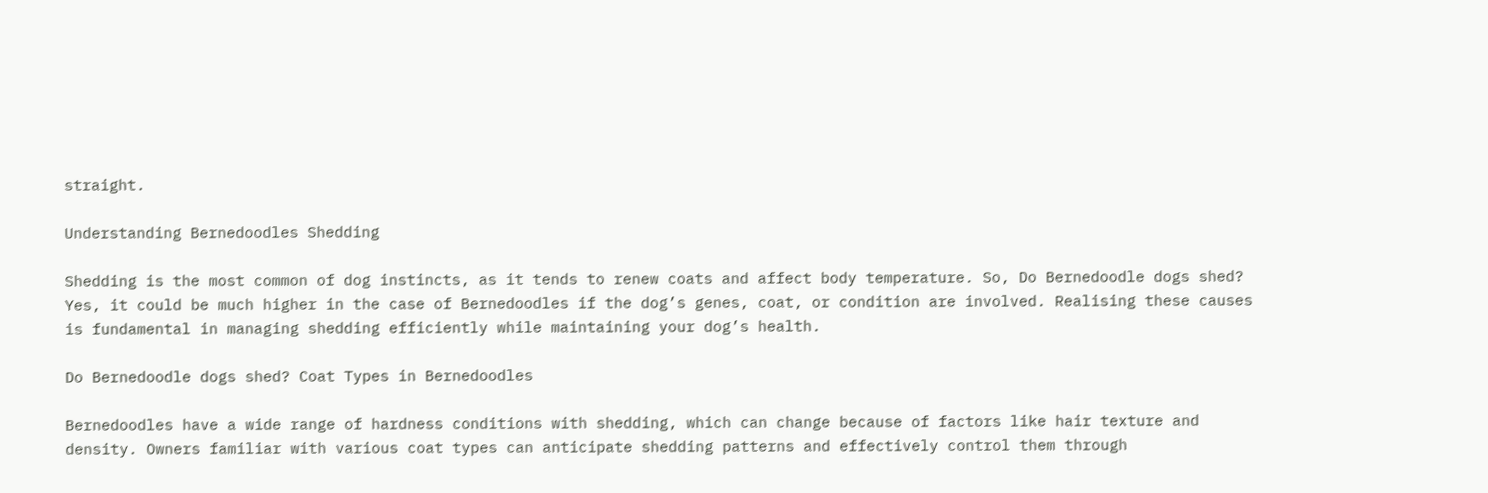straight.

Understanding Bernedoodles Shedding

Shedding is the most common of dog instincts, as it tends to renew coats and affect body temperature. So, Do Bernedoodle dogs shed? Yes, it could be much higher in the case of Bernedoodles if the dog’s genes, coat, or condition are involved. Realising these causes is fundamental in managing shedding efficiently while maintaining your dog’s health.

Do Bernedoodle dogs shed? Coat Types in Bernedoodles

Bernedoodles have a wide range of hardness conditions with shedding, which can change because of factors like hair texture and density. Owners familiar with various coat types can anticipate shedding patterns and effectively control them through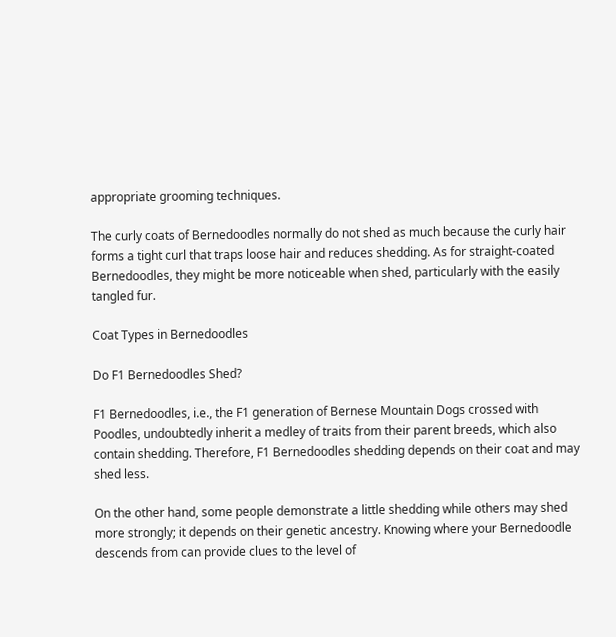appropriate grooming techniques.

The curly coats of Bernedoodles normally do not shed as much because the curly hair forms a tight curl that traps loose hair and reduces shedding. As for straight-coated Bernedoodles, they might be more noticeable when shed, particularly with the easily tangled fur.

Coat Types in Bernedoodles

Do F1 Bernedoodles Shed?

F1 Bernedoodles, i.e., the F1 generation of Bernese Mountain Dogs crossed with Poodles, undoubtedly inherit a medley of traits from their parent breeds, which also contain shedding. Therefore, F1 Bernedoodles shedding depends on their coat and may shed less.

On the other hand, some people demonstrate a little shedding while others may shed more strongly; it depends on their genetic ancestry. Knowing where your Bernedoodle descends from can provide clues to the level of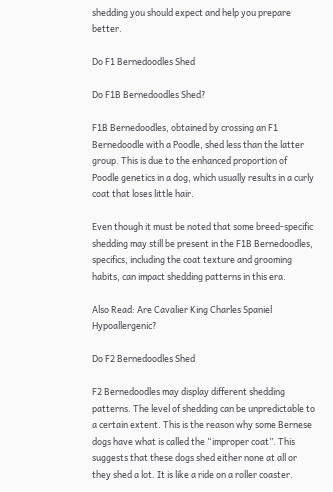shedding you should expect and help you prepare better.

Do F1 Bernedoodles Shed

Do F1B Bernedoodles Shed?

F1B Bernedoodles, obtained by crossing an F1 Bernedoodle with a Poodle, shed less than the latter group. This is due to the enhanced proportion of Poodle genetics in a dog, which usually results in a curly coat that loses little hair.

Even though it must be noted that some breed-specific shedding may still be present in the F1B Bernedoodles, specifics, including the coat texture and grooming habits, can impact shedding patterns in this era.

Also Read: Are Cavalier King Charles Spaniel Hypoallergenic?

Do F2 Bernedoodles Shed

F2 Bernedoodles may display different shedding patterns. The level of shedding can be unpredictable to a certain extent. This is the reason why some Bernese dogs have what is called the “improper coat”. This suggests that these dogs shed either none at all or they shed a lot. It is like a ride on a roller coaster.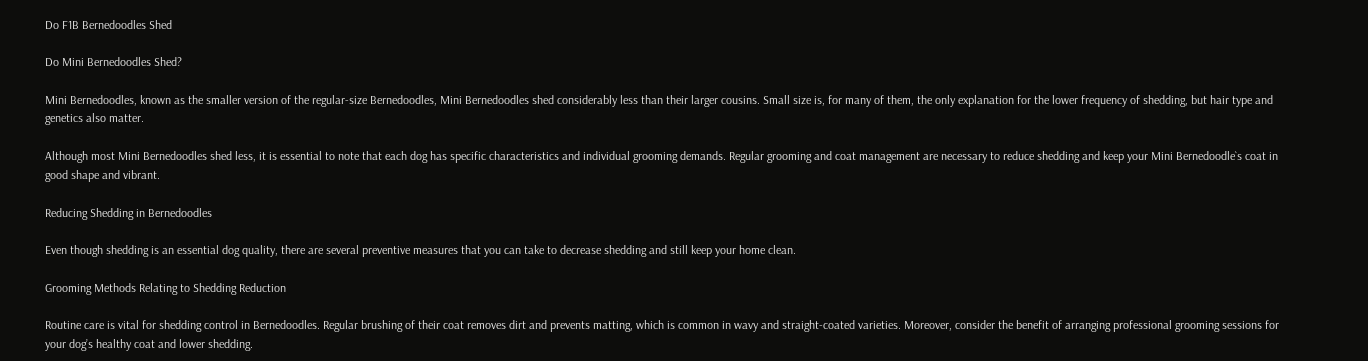Do F1B Bernedoodles Shed

Do Mini Bernedoodles Shed?

Mini Bernedoodles, known as the smaller version of the regular-size Bernedoodles, Mini Bernedoodles shed considerably less than their larger cousins. Small size is, for many of them, the only explanation for the lower frequency of shedding, but hair type and genetics also matter.

Although most Mini Bernedoodles shed less, it is essential to note that each dog has specific characteristics and individual grooming demands. Regular grooming and coat management are necessary to reduce shedding and keep your Mini Bernedoodle`s coat in good shape and vibrant.

Reducing Shedding in Bernedoodles

Even though shedding is an essential dog quality, there are several preventive measures that you can take to decrease shedding and still keep your home clean.

Grooming Methods Relating to Shedding Reduction

Routine care is vital for shedding control in Bernedoodles. Regular brushing of their coat removes dirt and prevents matting, which is common in wavy and straight-coated varieties. Moreover, consider the benefit of arranging professional grooming sessions for your dog’s healthy coat and lower shedding.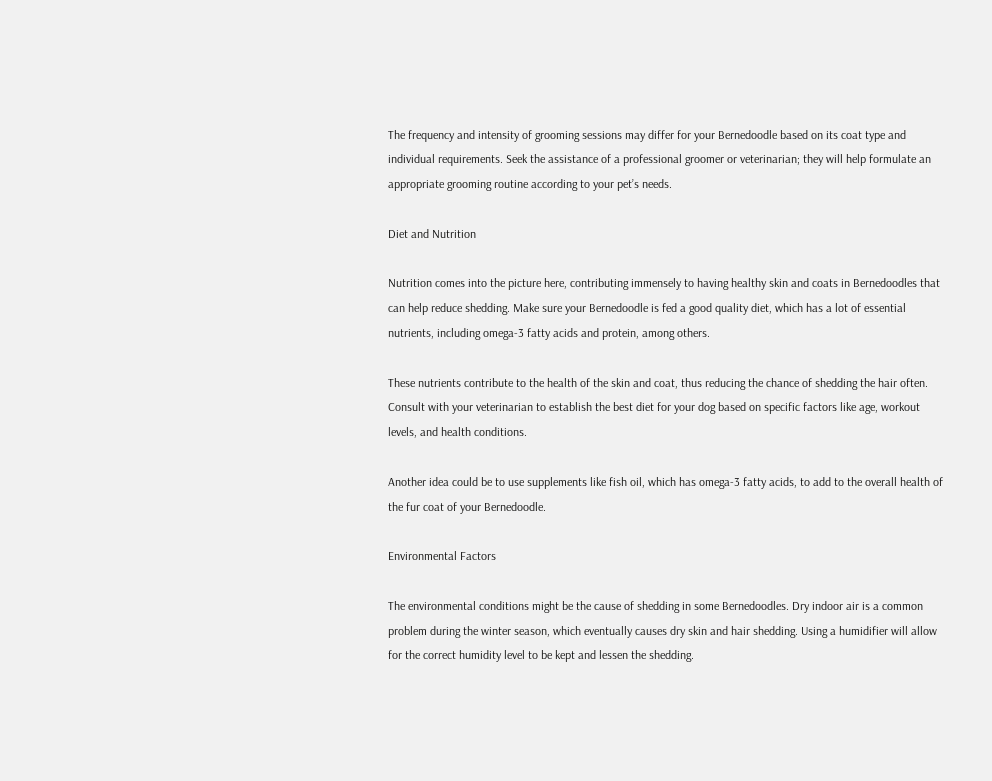The frequency and intensity of grooming sessions may differ for your Bernedoodle based on its coat type and individual requirements. Seek the assistance of a professional groomer or veterinarian; they will help formulate an appropriate grooming routine according to your pet’s needs.

Diet and Nutrition

Nutrition comes into the picture here, contributing immensely to having healthy skin and coats in Bernedoodles that can help reduce shedding. Make sure your Bernedoodle is fed a good quality diet, which has a lot of essential nutrients, including omega-3 fatty acids and protein, among others.

These nutrients contribute to the health of the skin and coat, thus reducing the chance of shedding the hair often. Consult with your veterinarian to establish the best diet for your dog based on specific factors like age, workout levels, and health conditions.

Another idea could be to use supplements like fish oil, which has omega-3 fatty acids, to add to the overall health of the fur coat of your Bernedoodle.

Environmental Factors

The environmental conditions might be the cause of shedding in some Bernedoodles. Dry indoor air is a common problem during the winter season, which eventually causes dry skin and hair shedding. Using a humidifier will allow for the correct humidity level to be kept and lessen the shedding.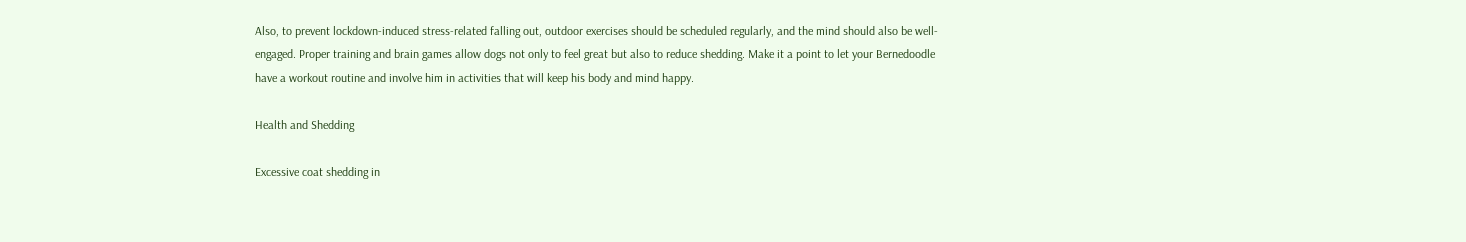Also, to prevent lockdown-induced stress-related falling out, outdoor exercises should be scheduled regularly, and the mind should also be well-engaged. Proper training and brain games allow dogs not only to feel great but also to reduce shedding. Make it a point to let your Bernedoodle have a workout routine and involve him in activities that will keep his body and mind happy.

Health and Shedding

Excessive coat shedding in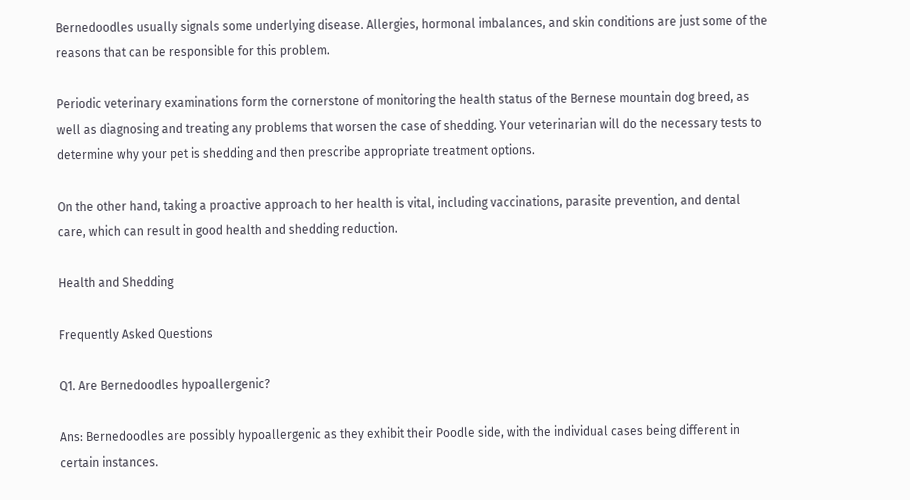Bernedoodles usually signals some underlying disease. Allergies, hormonal imbalances, and skin conditions are just some of the reasons that can be responsible for this problem.

Periodic veterinary examinations form the cornerstone of monitoring the health status of the Bernese mountain dog breed, as well as diagnosing and treating any problems that worsen the case of shedding. Your veterinarian will do the necessary tests to determine why your pet is shedding and then prescribe appropriate treatment options.

On the other hand, taking a proactive approach to her health is vital, including vaccinations, parasite prevention, and dental care, which can result in good health and shedding reduction.

Health and Shedding

Frequently Asked Questions

Q1. Are Bernedoodles hypoallergenic?

Ans: Bernedoodles are possibly hypoallergenic as they exhibit their Poodle side, with the individual cases being different in certain instances.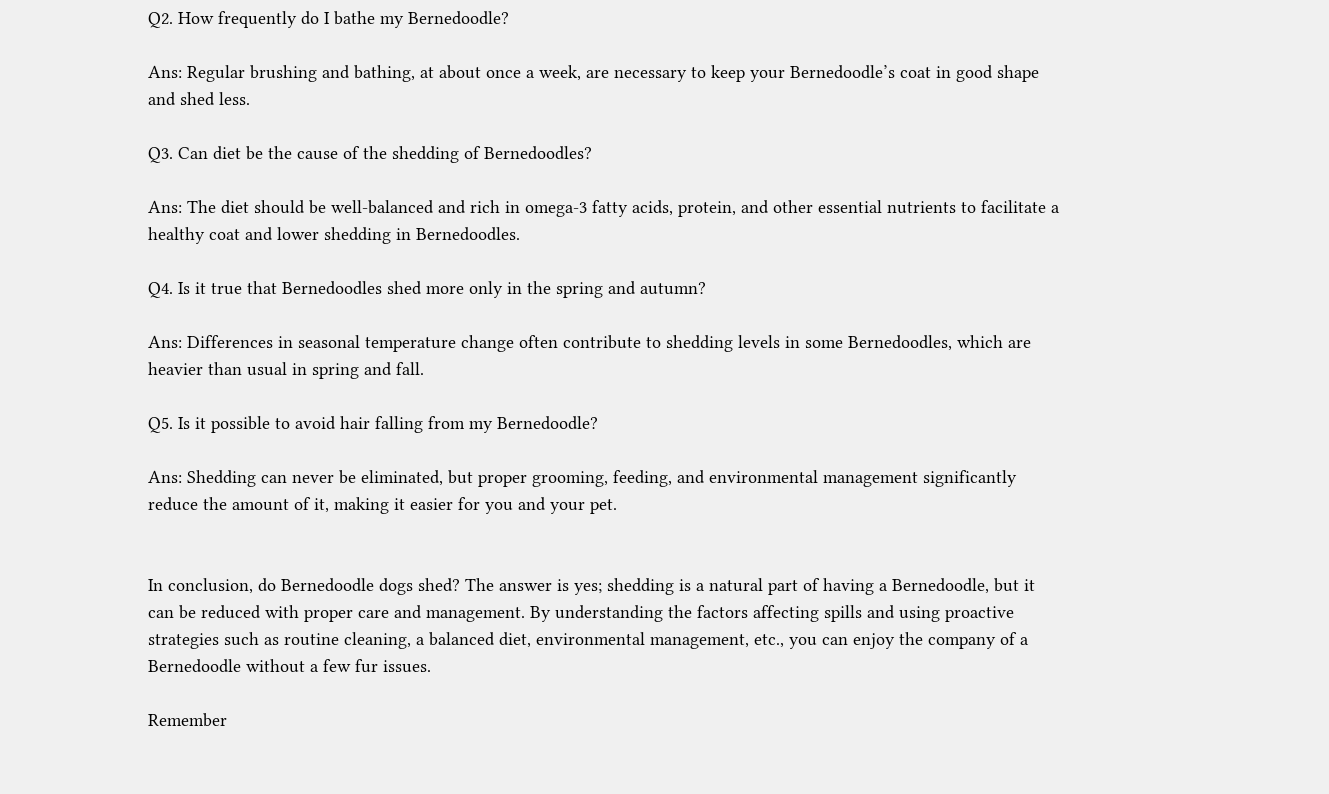Q2. How frequently do I bathe my Bernedoodle?

Ans: Regular brushing and bathing, at about once a week, are necessary to keep your Bernedoodle’s coat in good shape and shed less.

Q3. Can diet be the cause of the shedding of Bernedoodles?

Ans: The diet should be well-balanced and rich in omega-3 fatty acids, protein, and other essential nutrients to facilitate a healthy coat and lower shedding in Bernedoodles.

Q4. Is it true that Bernedoodles shed more only in the spring and autumn?

Ans: Differences in seasonal temperature change often contribute to shedding levels in some Bernedoodles, which are heavier than usual in spring and fall.

Q5. Is it possible to avoid hair falling from my Bernedoodle?

Ans: Shedding can never be eliminated, but proper grooming, feeding, and environmental management significantly reduce the amount of it, making it easier for you and your pet.


In conclusion, do Bernedoodle dogs shed? The answer is yes; shedding is a natural part of having a Bernedoodle, but it can be reduced with proper care and management. By understanding the factors affecting spills and using proactive strategies such as routine cleaning, a balanced diet, environmental management, etc., you can enjoy the company of a Bernedoodle without a few fur issues.

Remember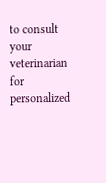to consult your veterinarian for personalized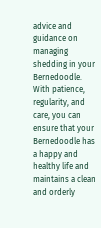advice and guidance on managing shedding in your Bernedoodle. With patience, regularity, and care, you can ensure that your Bernedoodle has a happy and healthy life and maintains a clean and orderly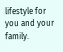lifestyle for you and your family.